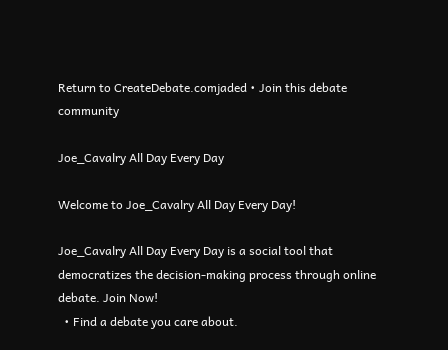Return to CreateDebate.comjaded • Join this debate community

Joe_Cavalry All Day Every Day

Welcome to Joe_Cavalry All Day Every Day!

Joe_Cavalry All Day Every Day is a social tool that democratizes the decision-making process through online debate. Join Now!
  • Find a debate you care about.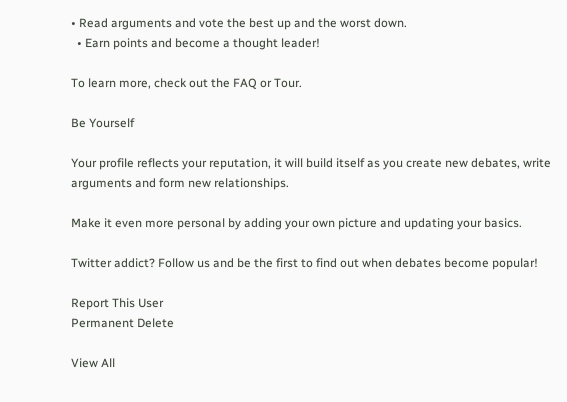• Read arguments and vote the best up and the worst down.
  • Earn points and become a thought leader!

To learn more, check out the FAQ or Tour.

Be Yourself

Your profile reflects your reputation, it will build itself as you create new debates, write arguments and form new relationships.

Make it even more personal by adding your own picture and updating your basics.

Twitter addict? Follow us and be the first to find out when debates become popular!

Report This User
Permanent Delete

View All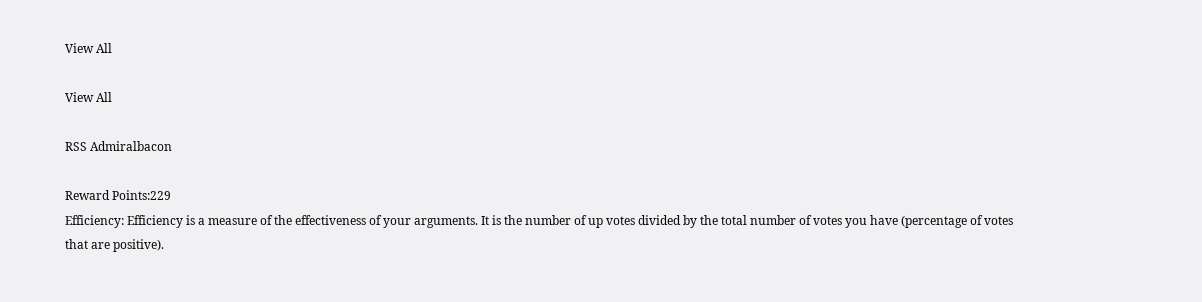View All

View All

RSS Admiralbacon

Reward Points:229
Efficiency: Efficiency is a measure of the effectiveness of your arguments. It is the number of up votes divided by the total number of votes you have (percentage of votes that are positive).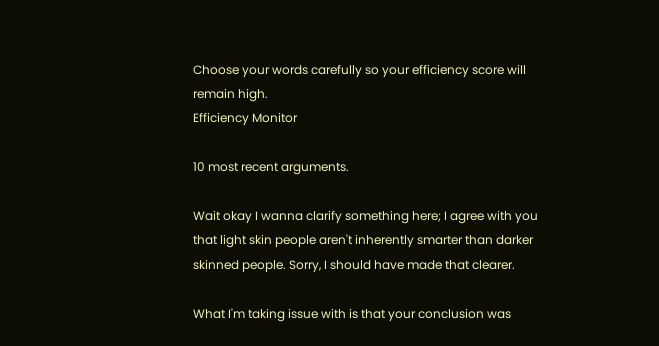Choose your words carefully so your efficiency score will remain high.
Efficiency Monitor

10 most recent arguments.

Wait okay I wanna clarify something here; I agree with you that light skin people aren't inherently smarter than darker skinned people. Sorry, I should have made that clearer.

What I'm taking issue with is that your conclusion was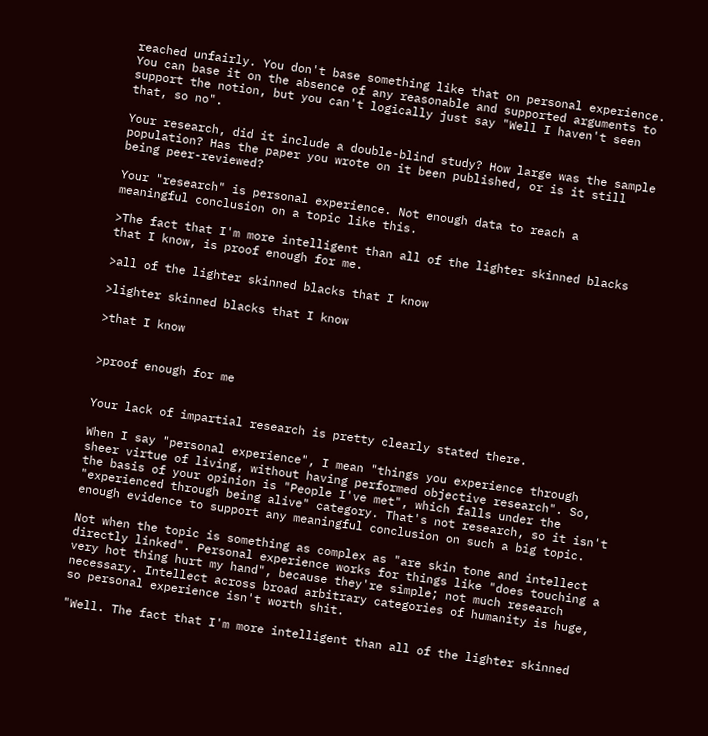reached unfairly. You don't base something like that on personal experience. You can base it on the absence of any reasonable and supported arguments to support the notion, but you can't logically just say "Well I haven't seen that, so no".

Your research, did it include a double-blind study? How large was the sample population? Has the paper you wrote on it been published, or is it still being peer-reviewed?

Your "research" is personal experience. Not enough data to reach a meaningful conclusion on a topic like this.

>The fact that I'm more intelligent than all of the lighter skinned blacks that I know, is proof enough for me.

>all of the lighter skinned blacks that I know

>lighter skinned blacks that I know

>that I know


>proof enough for me


Your lack of impartial research is pretty clearly stated there.

When I say "personal experience", I mean "things you experience through sheer virtue of living, without having performed objective research". So, the basis of your opinion is "People I've met", which falls under the "experienced through being alive" category. That's not research, so it isn't enough evidence to support any meaningful conclusion on such a big topic.

Not when the topic is something as complex as "are skin tone and intellect directly linked". Personal experience works for things like "does touching a very hot thing hurt my hand", because they're simple; not much research necessary. Intellect across broad arbitrary categories of humanity is huge, so personal experience isn't worth shit.

"Well. The fact that I'm more intelligent than all of the lighter skinned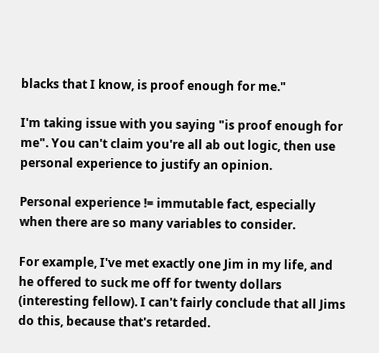blacks that I know, is proof enough for me."

I'm taking issue with you saying "is proof enough for me". You can't claim you're all ab out logic, then use personal experience to justify an opinion.

Personal experience != immutable fact, especially when there are so many variables to consider.

For example, I've met exactly one Jim in my life, and he offered to suck me off for twenty dollars (interesting fellow). I can't fairly conclude that all Jims do this, because that's retarded.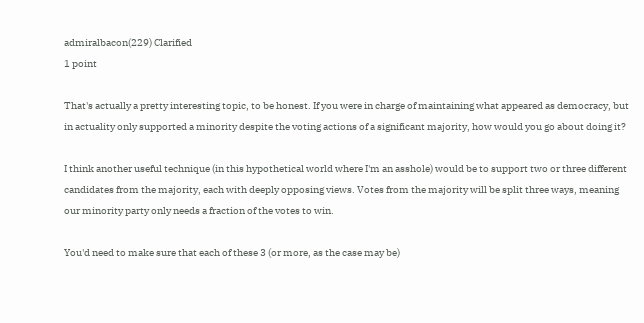admiralbacon(229) Clarified
1 point

That's actually a pretty interesting topic, to be honest. If you were in charge of maintaining what appeared as democracy, but in actuality only supported a minority despite the voting actions of a significant majority, how would you go about doing it?

I think another useful technique (in this hypothetical world where I'm an asshole) would be to support two or three different candidates from the majority, each with deeply opposing views. Votes from the majority will be split three ways, meaning our minority party only needs a fraction of the votes to win.

You'd need to make sure that each of these 3 (or more, as the case may be)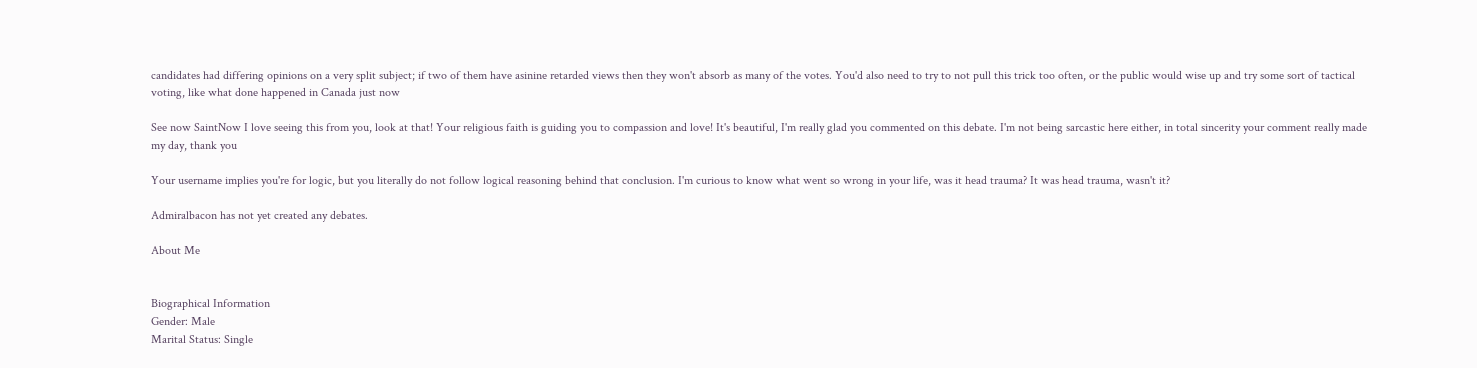candidates had differing opinions on a very split subject; if two of them have asinine retarded views then they won't absorb as many of the votes. You'd also need to try to not pull this trick too often, or the public would wise up and try some sort of tactical voting, like what done happened in Canada just now

See now SaintNow I love seeing this from you, look at that! Your religious faith is guiding you to compassion and love! It's beautiful, I'm really glad you commented on this debate. I'm not being sarcastic here either, in total sincerity your comment really made my day, thank you

Your username implies you're for logic, but you literally do not follow logical reasoning behind that conclusion. I'm curious to know what went so wrong in your life, was it head trauma? It was head trauma, wasn't it?

Admiralbacon has not yet created any debates.

About Me


Biographical Information
Gender: Male
Marital Status: Single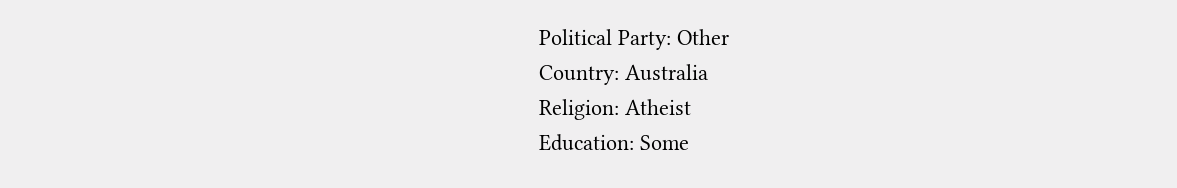Political Party: Other
Country: Australia
Religion: Atheist
Education: Some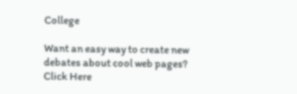College

Want an easy way to create new debates about cool web pages? Click Here